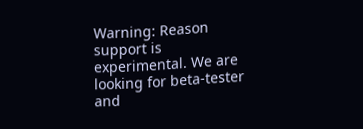Warning: Reason support is experimental. We are looking for beta-tester and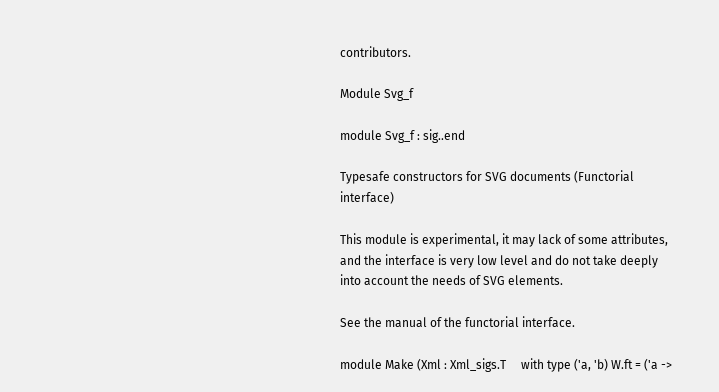contributors.

Module Svg_f

module Svg_f : sig..end

Typesafe constructors for SVG documents (Functorial interface)

This module is experimental, it may lack of some attributes, and the interface is very low level and do not take deeply into account the needs of SVG elements.

See the manual of the functorial interface.

module Make (Xml : Xml_sigs.T     with type ('a, 'b) W.ft = ('a ->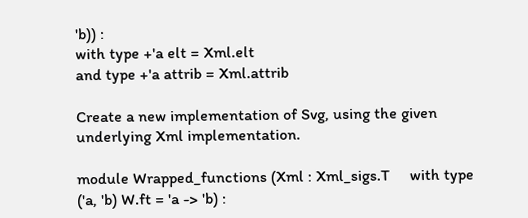'b)) :
with type +'a elt = Xml.elt
and type +'a attrib = Xml.attrib

Create a new implementation of Svg, using the given underlying Xml implementation.

module Wrapped_functions (Xml : Xml_sigs.T     with type ('a, 'b) W.ft = 'a -> 'b) :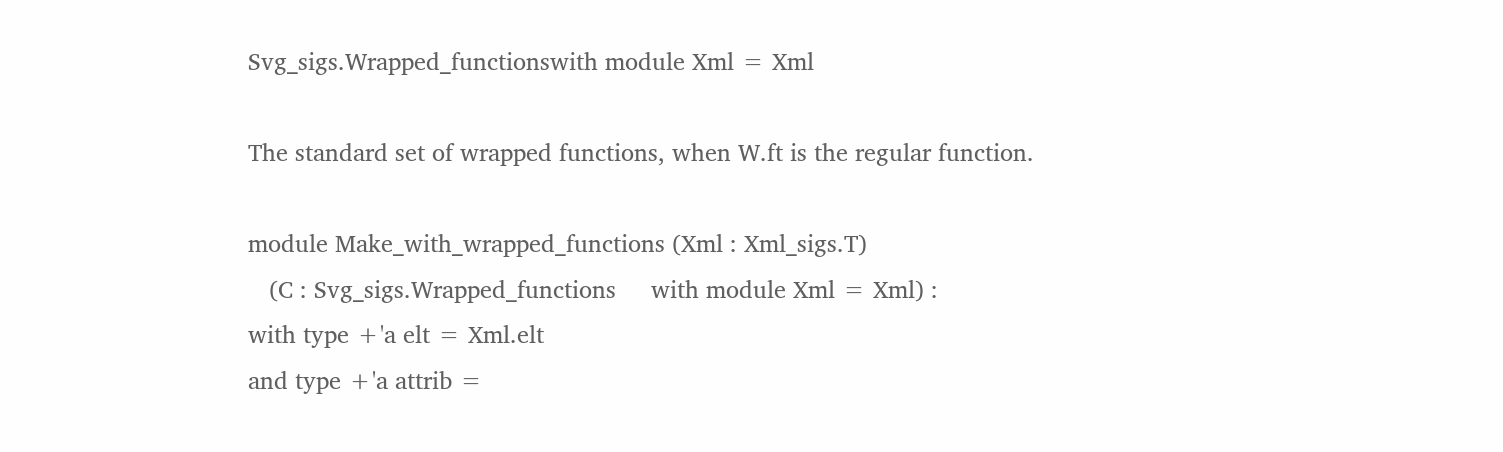Svg_sigs.Wrapped_functionswith module Xml = Xml

The standard set of wrapped functions, when W.ft is the regular function.

module Make_with_wrapped_functions (Xml : Xml_sigs.T)
   (C : Svg_sigs.Wrapped_functions     with module Xml = Xml) :
with type +'a elt = Xml.elt
and type +'a attrib =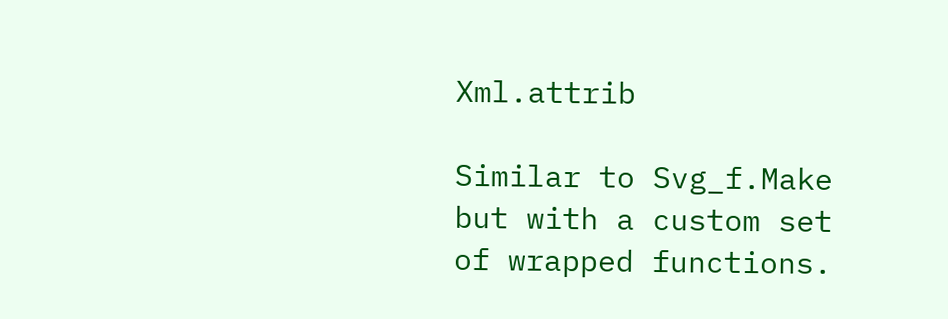Xml.attrib

Similar to Svg_f.Make but with a custom set of wrapped functions.